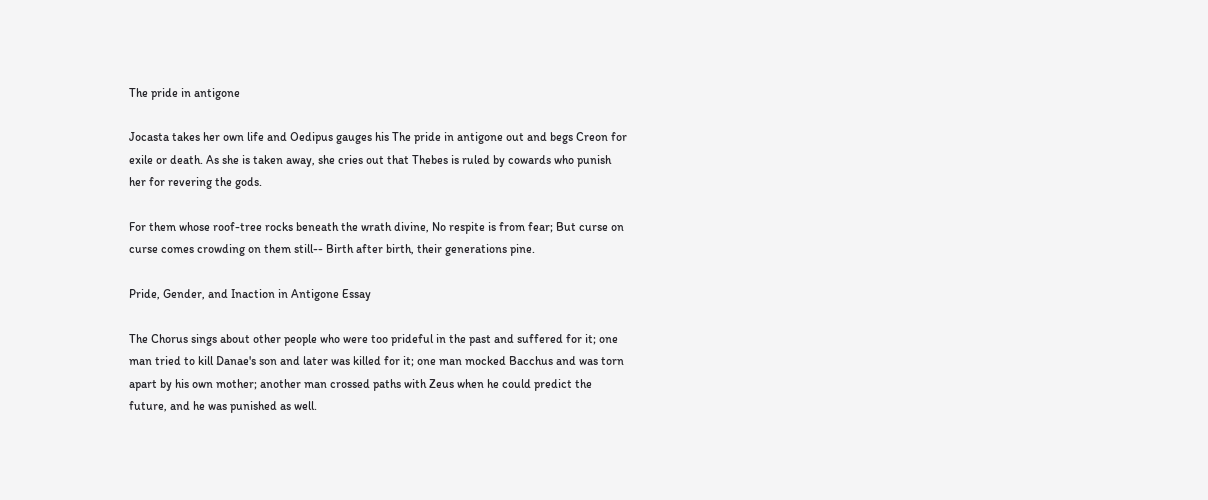The pride in antigone

Jocasta takes her own life and Oedipus gauges his The pride in antigone out and begs Creon for exile or death. As she is taken away, she cries out that Thebes is ruled by cowards who punish her for revering the gods.

For them whose roof-tree rocks beneath the wrath divine, No respite is from fear; But curse on curse comes crowding on them still-- Birth after birth, their generations pine.

Pride, Gender, and Inaction in Antigone Essay

The Chorus sings about other people who were too prideful in the past and suffered for it; one man tried to kill Danae's son and later was killed for it; one man mocked Bacchus and was torn apart by his own mother; another man crossed paths with Zeus when he could predict the future, and he was punished as well.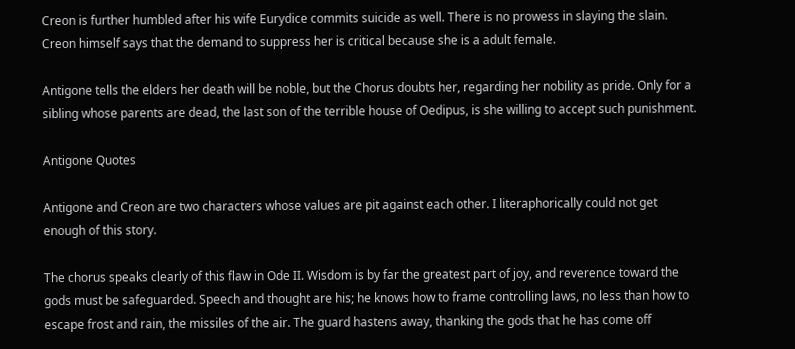Creon is further humbled after his wife Eurydice commits suicide as well. There is no prowess in slaying the slain. Creon himself says that the demand to suppress her is critical because she is a adult female.

Antigone tells the elders her death will be noble, but the Chorus doubts her, regarding her nobility as pride. Only for a sibling whose parents are dead, the last son of the terrible house of Oedipus, is she willing to accept such punishment.

Antigone Quotes

Antigone and Creon are two characters whose values are pit against each other. I literaphorically could not get enough of this story.

The chorus speaks clearly of this flaw in Ode II. Wisdom is by far the greatest part of joy, and reverence toward the gods must be safeguarded. Speech and thought are his; he knows how to frame controlling laws, no less than how to escape frost and rain, the missiles of the air. The guard hastens away, thanking the gods that he has come off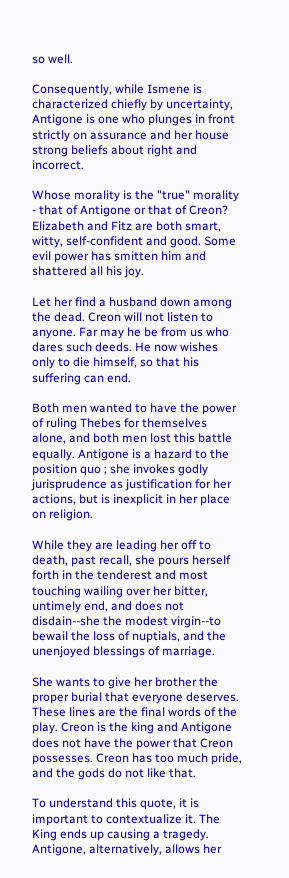so well.

Consequently, while Ismene is characterized chiefly by uncertainty, Antigone is one who plunges in front strictly on assurance and her house strong beliefs about right and incorrect.

Whose morality is the "true" morality - that of Antigone or that of Creon? Elizabeth and Fitz are both smart, witty, self-confident and good. Some evil power has smitten him and shattered all his joy.

Let her find a husband down among the dead. Creon will not listen to anyone. Far may he be from us who dares such deeds. He now wishes only to die himself, so that his suffering can end.

Both men wanted to have the power of ruling Thebes for themselves alone, and both men lost this battle equally. Antigone is a hazard to the position quo ; she invokes godly jurisprudence as justification for her actions, but is inexplicit in her place on religion.

While they are leading her off to death, past recall, she pours herself forth in the tenderest and most touching wailing over her bitter, untimely end, and does not disdain--she the modest virgin--to bewail the loss of nuptials, and the unenjoyed blessings of marriage.

She wants to give her brother the proper burial that everyone deserves. These lines are the final words of the play. Creon is the king and Antigone does not have the power that Creon possesses. Creon has too much pride, and the gods do not like that.

To understand this quote, it is important to contextualize it. The King ends up causing a tragedy. Antigone, alternatively, allows her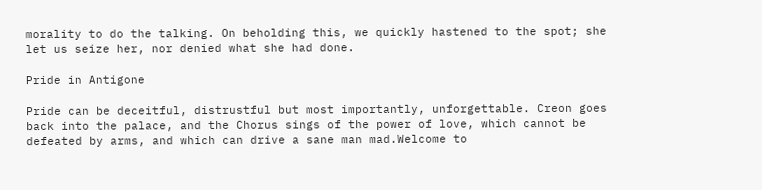morality to do the talking. On beholding this, we quickly hastened to the spot; she let us seize her, nor denied what she had done.

Pride in Antigone

Pride can be deceitful, distrustful but most importantly, unforgettable. Creon goes back into the palace, and the Chorus sings of the power of love, which cannot be defeated by arms, and which can drive a sane man mad.Welcome to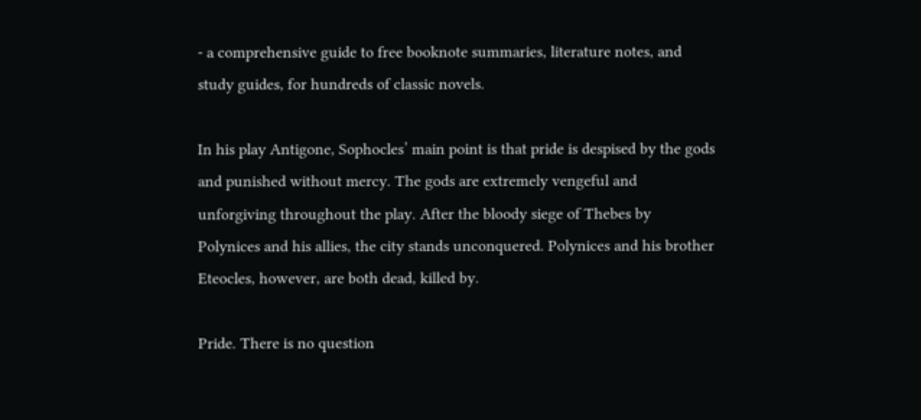- a comprehensive guide to free booknote summaries, literature notes, and study guides, for hundreds of classic novels.

In his play Antigone, Sophocles’ main point is that pride is despised by the gods and punished without mercy. The gods are extremely vengeful and unforgiving throughout the play. After the bloody siege of Thebes by Polynices and his allies, the city stands unconquered. Polynices and his brother Eteocles, however, are both dead, killed by.

Pride. There is no question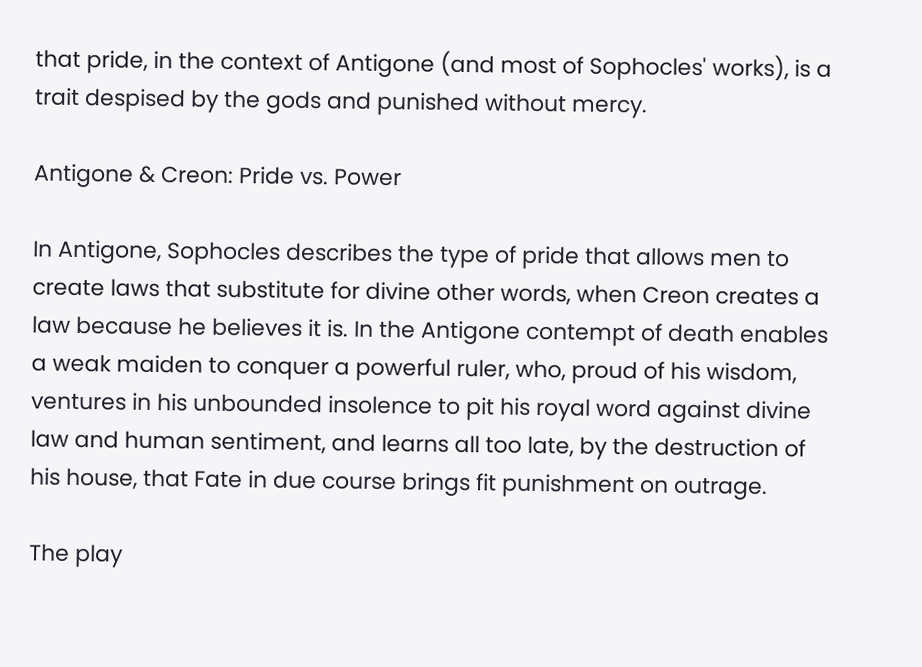that pride, in the context of Antigone (and most of Sophocles' works), is a trait despised by the gods and punished without mercy.

Antigone & Creon: Pride vs. Power

In Antigone, Sophocles describes the type of pride that allows men to create laws that substitute for divine other words, when Creon creates a law because he believes it is. In the Antigone contempt of death enables a weak maiden to conquer a powerful ruler, who, proud of his wisdom, ventures in his unbounded insolence to pit his royal word against divine law and human sentiment, and learns all too late, by the destruction of his house, that Fate in due course brings fit punishment on outrage.

The play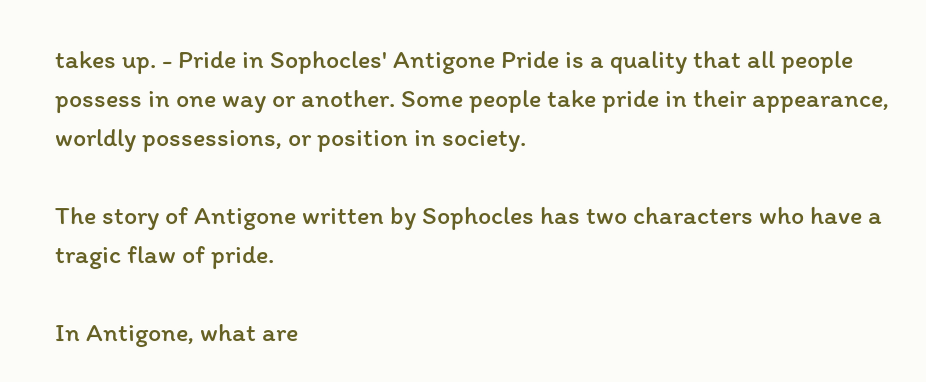takes up. - Pride in Sophocles' Antigone Pride is a quality that all people possess in one way or another. Some people take pride in their appearance, worldly possessions, or position in society.

The story of Antigone written by Sophocles has two characters who have a tragic flaw of pride.

In Antigone, what are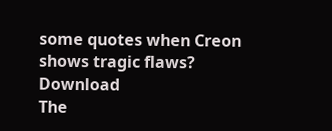some quotes when Creon shows tragic flaws? Download
The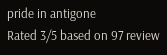pride in antigone
Rated 3/5 based on 97 review